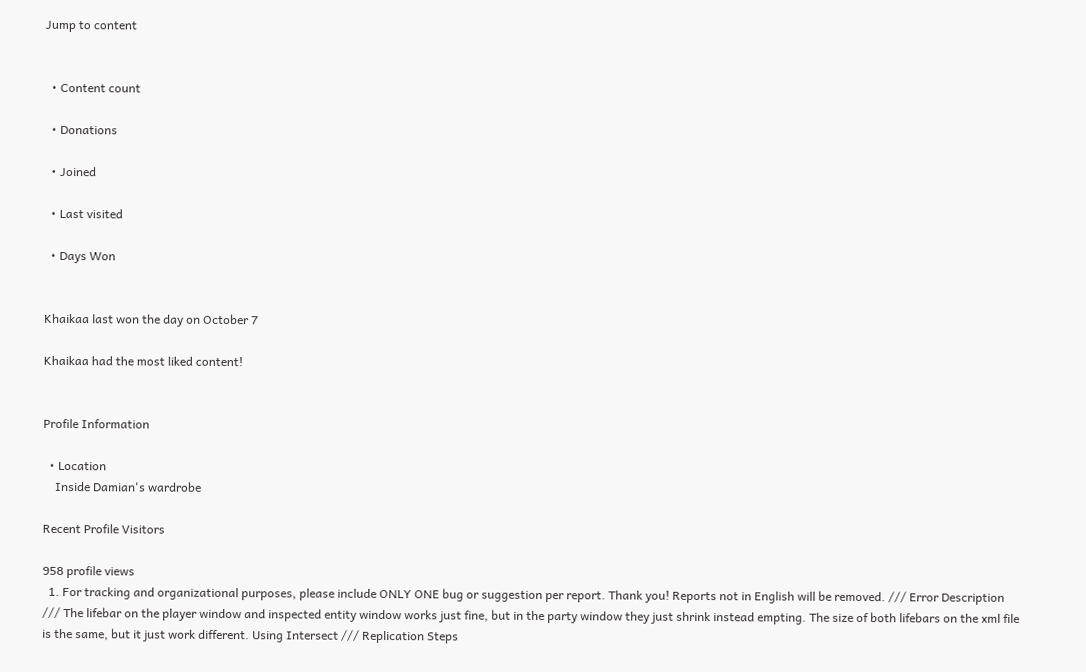Jump to content


  • Content count

  • Donations

  • Joined

  • Last visited

  • Days Won


Khaikaa last won the day on October 7

Khaikaa had the most liked content!


Profile Information

  • Location
    Inside Damian's wardrobe

Recent Profile Visitors

958 profile views
  1. For tracking and organizational purposes, please include ONLY ONE bug or suggestion per report. Thank you! Reports not in English will be removed. /// Error Description /// The lifebar on the player window and inspected entity window works just fine, but in the party window they just shrink instead empting. The size of both lifebars on the xml file is the same, but it just work different. Using Intersect /// Replication Steps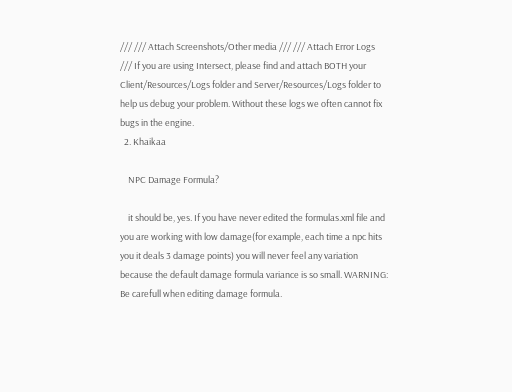/// /// Attach Screenshots/Other media /// /// Attach Error Logs /// If you are using Intersect, please find and attach BOTH your Client/Resources/Logs folder and Server/Resources/Logs folder to help us debug your problem. Without these logs we often cannot fix bugs in the engine.
  2. Khaikaa

    NPC Damage Formula?

    it should be, yes. If you have never edited the formulas.xml file and you are working with low damage(for example, each time a npc hits you it deals 3 damage points) you will never feel any variation because the default damage formula variance is so small. WARNING: Be carefull when editing damage formula.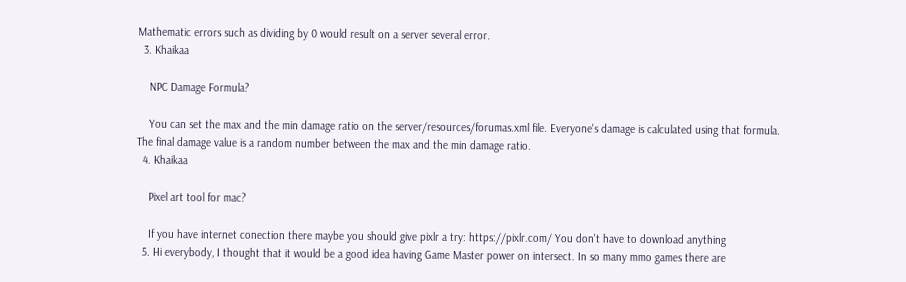Mathematic errors such as dividing by 0 would result on a server several error.
  3. Khaikaa

    NPC Damage Formula?

    You can set the max and the min damage ratio on the server/resources/forumas.xml file. Everyone's damage is calculated using that formula. The final damage value is a random number between the max and the min damage ratio.
  4. Khaikaa

    Pixel art tool for mac?

    If you have internet conection there maybe you should give pixlr a try: https://pixlr.com/ You don't have to download anything
  5. Hi everybody, I thought that it would be a good idea having Game Master power on intersect. In so many mmo games there are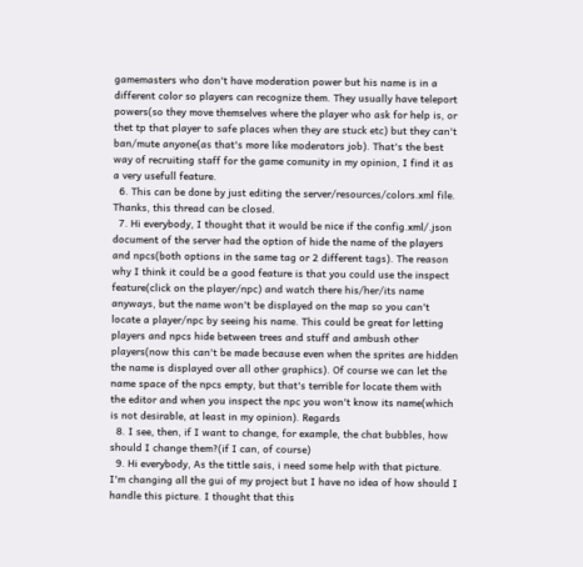gamemasters who don't have moderation power but his name is in a different color so players can recognize them. They usually have teleport powers(so they move themselves where the player who ask for help is, or thet tp that player to safe places when they are stuck etc) but they can't ban/mute anyone(as that's more like moderators job). That's the best way of recruiting staff for the game comunity in my opinion, I find it as a very usefull feature.
  6. This can be done by just editing the server/resources/colors.xml file. Thanks, this thread can be closed.
  7. Hi everybody, I thought that it would be nice if the config.xml/.json document of the server had the option of hide the name of the players and npcs(both options in the same tag or 2 different tags). The reason why I think it could be a good feature is that you could use the inspect feature(click on the player/npc) and watch there his/her/its name anyways, but the name won't be displayed on the map so you can't locate a player/npc by seeing his name. This could be great for letting players and npcs hide between trees and stuff and ambush other players(now this can't be made because even when the sprites are hidden the name is displayed over all other graphics). Of course we can let the name space of the npcs empty, but that's terrible for locate them with the editor and when you inspect the npc you won't know its name(which is not desirable, at least in my opinion). Regards
  8. I see, then, if I want to change, for example, the chat bubbles, how should I change them?(if I can, of course)
  9. Hi everybody, As the tittle sais, i need some help with that picture. I'm changing all the gui of my project but I have no idea of how should I handle this picture. I thought that this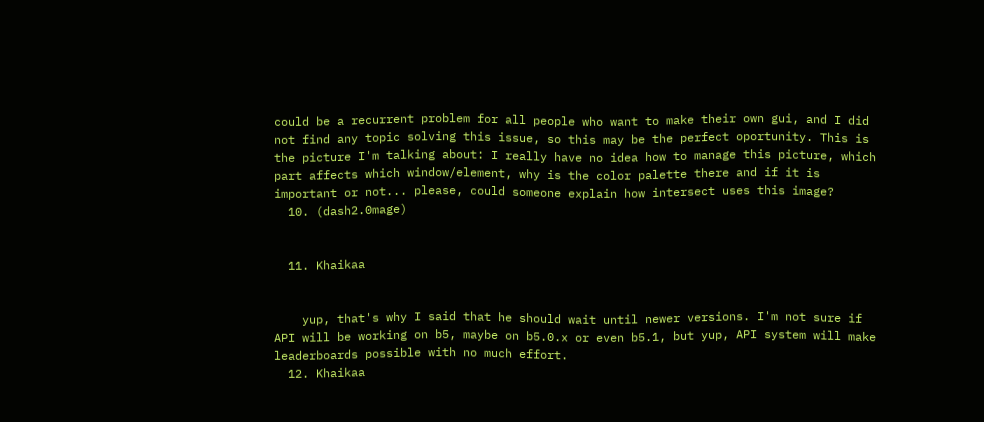could be a recurrent problem for all people who want to make their own gui, and I did not find any topic solving this issue, so this may be the perfect oportunity. This is the picture I'm talking about: I really have no idea how to manage this picture, which part affects which window/element, why is the color palette there and if it is important or not... please, could someone explain how intersect uses this image?
  10. (dash2.0mage)


  11. Khaikaa


    yup, that's why I said that he should wait until newer versions. I'm not sure if API will be working on b5, maybe on b5.0.x or even b5.1, but yup, API system will make leaderboards possible with no much effort.
  12. Khaikaa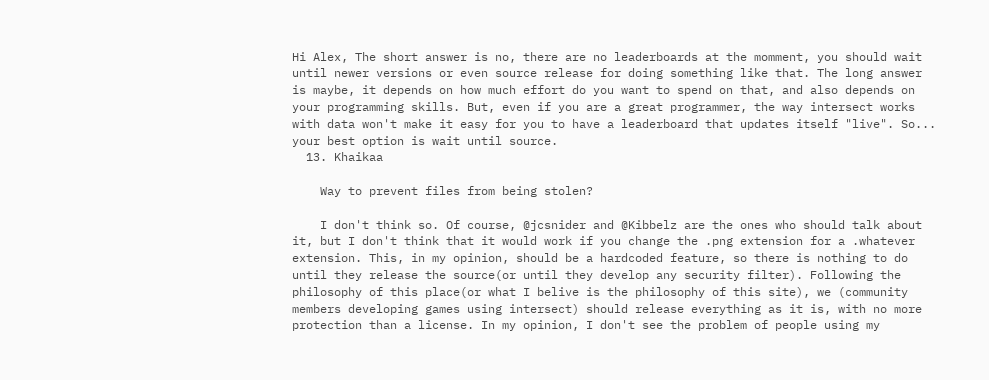Hi Alex, The short answer is no, there are no leaderboards at the momment, you should wait until newer versions or even source release for doing something like that. The long answer is maybe, it depends on how much effort do you want to spend on that, and also depends on your programming skills. But, even if you are a great programmer, the way intersect works with data won't make it easy for you to have a leaderboard that updates itself "live". So... your best option is wait until source.
  13. Khaikaa

    Way to prevent files from being stolen?

    I don't think so. Of course, @jcsnider and @Kibbelz are the ones who should talk about it, but I don't think that it would work if you change the .png extension for a .whatever extension. This, in my opinion, should be a hardcoded feature, so there is nothing to do until they release the source(or until they develop any security filter). Following the philosophy of this place(or what I belive is the philosophy of this site), we (community members developing games using intersect) should release everything as it is, with no more protection than a license. In my opinion, I don't see the problem of people using my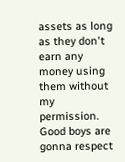assets as long as they don't earn any money using them without my permission. Good boys are gonna respect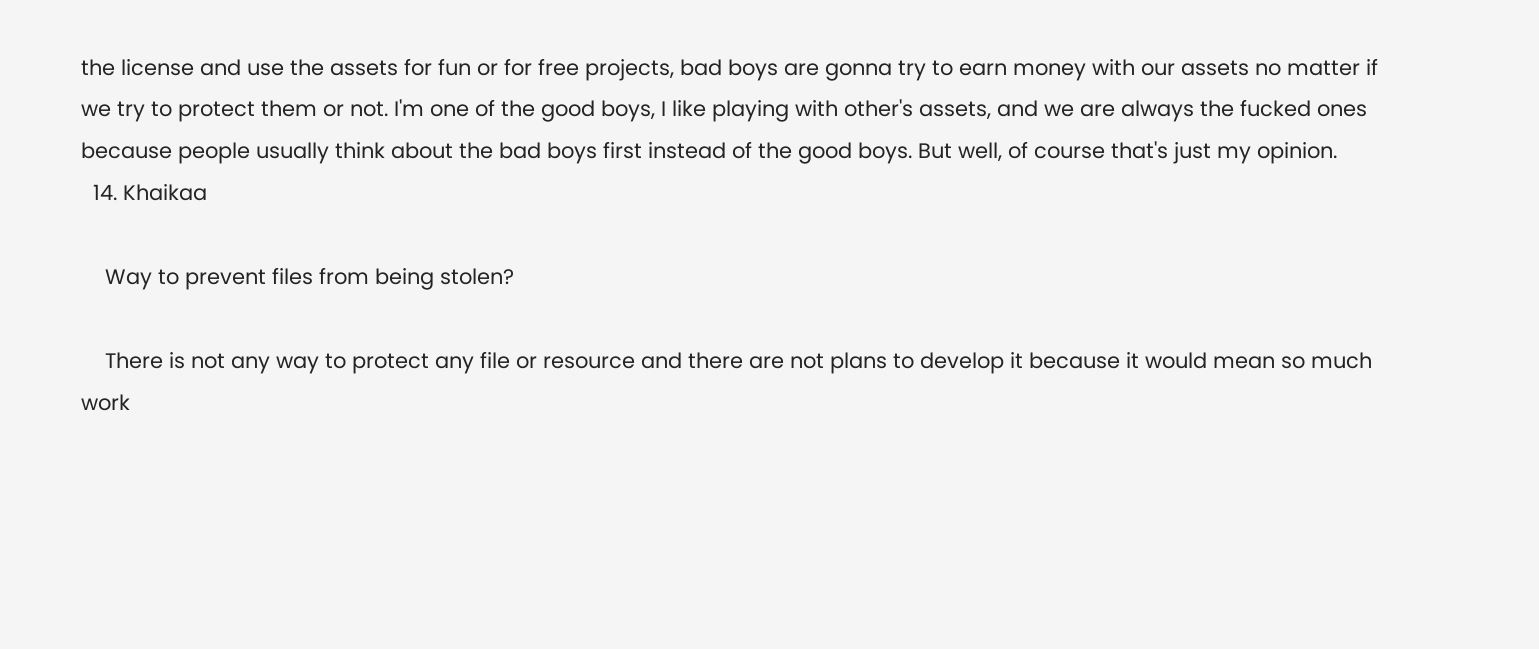the license and use the assets for fun or for free projects, bad boys are gonna try to earn money with our assets no matter if we try to protect them or not. I'm one of the good boys, I like playing with other's assets, and we are always the fucked ones because people usually think about the bad boys first instead of the good boys. But well, of course that's just my opinion.
  14. Khaikaa

    Way to prevent files from being stolen?

    There is not any way to protect any file or resource and there are not plans to develop it because it would mean so much work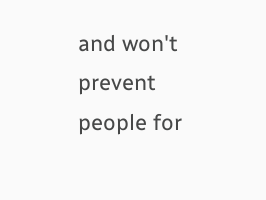and won't prevent people for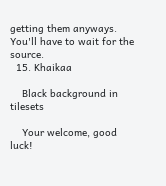getting them anyways. You'll have to wait for the source.
  15. Khaikaa

    Black background in tilesets

    Your welcome, good luck!